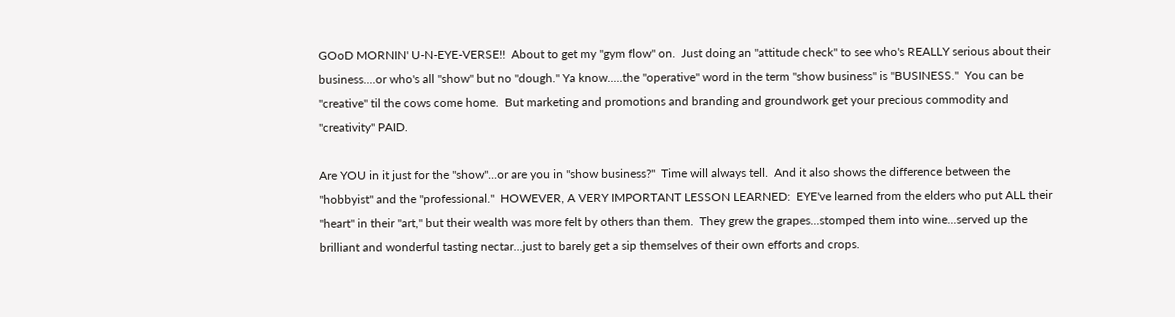GOoD MORNIN' U-N-EYE-VERSE!!  About to get my "gym flow" on.  Just doing an "attitude check" to see who's REALLY serious about their business....or who's all "show" but no "dough." Ya know.....the "operative" word in the term "show business" is "BUSINESS."  You can be "creative" til the cows come home.  But marketing and promotions and branding and groundwork get your precious commodity and "creativity" PAID.

Are YOU in it just for the "show"...or are you in "show business?"  Time will always tell.  And it also shows the difference between the "hobbyist" and the "professional."  HOWEVER, A VERY IMPORTANT LESSON LEARNED:  EYE've learned from the elders who put ALL their "heart" in their "art," but their wealth was more felt by others than them.  They grew the grapes...stomped them into wine...served up the brilliant and wonderful tasting nectar...just to barely get a sip themselves of their own efforts and crops.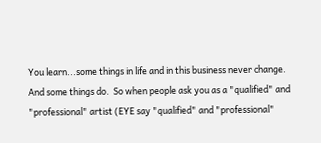You learn...some things in life and in this business never change.  And some things do.  So when people ask you as a "qualified" and "professional" artist (EYE say "qualified" and "professional"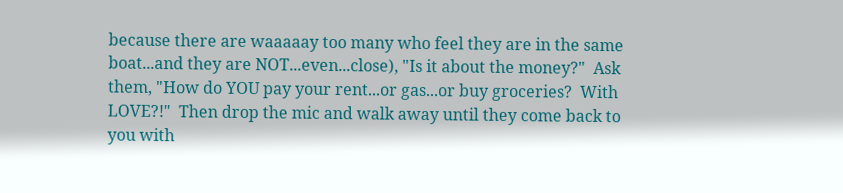because there are waaaaay too many who feel they are in the same boat...and they are NOT...even...close), "Is it about the money?"  Ask them, "How do YOU pay your rent...or gas...or buy groceries?  With LOVE?!"  Then drop the mic and walk away until they come back to you with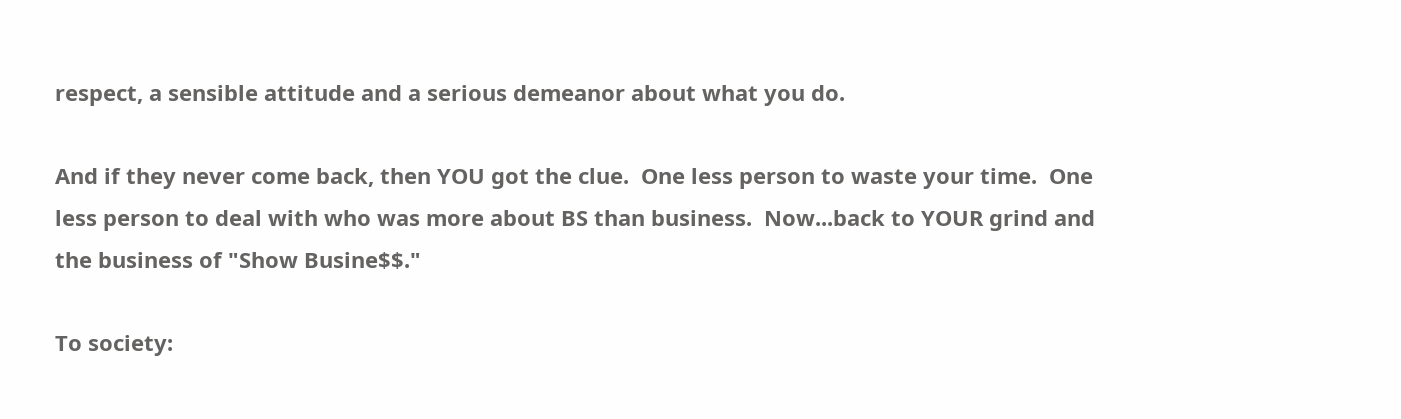respect, a sensible attitude and a serious demeanor about what you do.

And if they never come back, then YOU got the clue.  One less person to waste your time.  One less person to deal with who was more about BS than business.  Now...back to YOUR grind and the business of "Show Busine$$."

To society: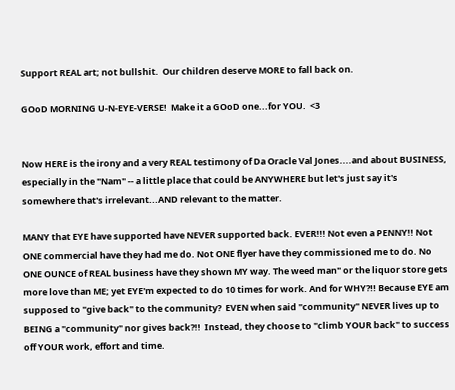Support REAL art; not bullshit.  Our children deserve MORE to fall back on.

GOoD MORNING U-N-EYE-VERSE!  Make it a GOoD one...for YOU.  <3


Now HERE is the irony and a very REAL testimony of Da Oracle Val Jones....and about BUSINESS, especially in the "Nam" -- a little place that could be ANYWHERE but let's just say it's somewhere that's irrelevant...AND relevant to the matter.

MANY that EYE have supported have NEVER supported back. EVER!!! Not even a PENNY!! Not ONE commercial have they had me do. Not ONE flyer have they commissioned me to do. No ONE OUNCE of REAL business have they shown MY way. The weed man" or the liquor store gets more love than ME; yet EYE'm expected to do 10 times for work. And for WHY?!! Because EYE am supposed to "give back" to the community?  EVEN when said "community" NEVER lives up to BEING a "community" nor gives back?!!  Instead, they choose to "climb YOUR back" to success off YOUR work, effort and time.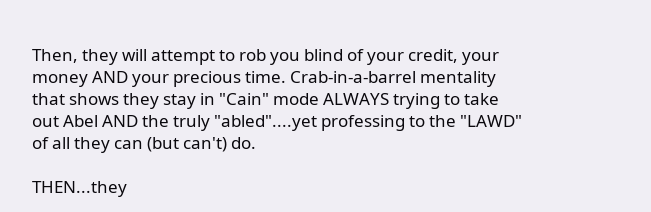Then, they will attempt to rob you blind of your credit, your money AND your precious time. Crab-in-a-barrel mentality that shows they stay in "Cain" mode ALWAYS trying to take out Abel AND the truly "abled"....yet professing to the "LAWD" of all they can (but can't) do.

THEN...they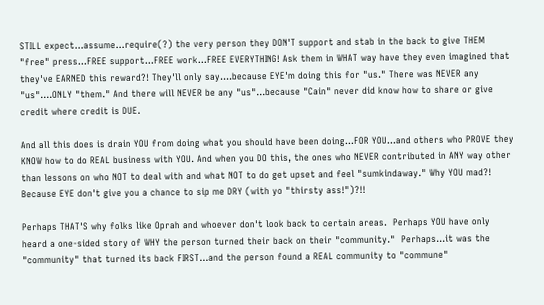STILL expect...assume...require(?) the very person they DON'T support and stab in the back to give THEM "free" press...FREE support...FREE work...FREE EVERYTHING! Ask them in WHAT way have they even imagined that they've EARNED this reward?! They'll only say....because EYE'm doing this for "us." There was NEVER any "us"....ONLY "them." And there will NEVER be any "us"...because "Cain" never did know how to share or give credit where credit is DUE.

And all this does is drain YOU from doing what you should have been doing...FOR YOU...and others who PROVE they KNOW how to do REAL business with YOU. And when you DO this, the ones who NEVER contributed in ANY way other than lessons on who NOT to deal with and what NOT to do get upset and feel "sumkindaway." Why YOU mad?! Because EYE don't give you a chance to sip me DRY (with yo "thirsty ass!")?!!

Perhaps THAT'S why folks like Oprah and whoever don't look back to certain areas.  Perhaps YOU have only heard a one-sided story of WHY the person turned their back on their "community."  Perhaps...it was the "community" that turned its back FIRST...and the person found a REAL community to "commune"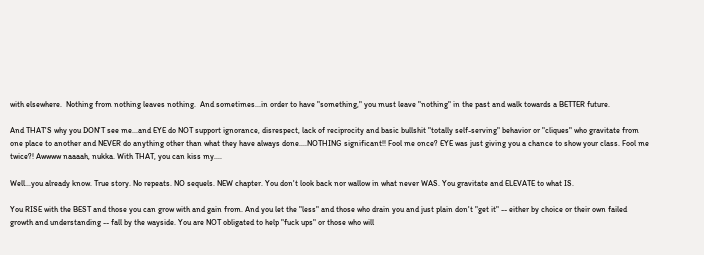with elsewhere.  Nothing from nothing leaves nothing.  And sometimes...in order to have "something," you must leave "nothing" in the past and walk towards a BETTER future.

And THAT'S why you DON'T see me...and EYE do NOT support ignorance, disrespect, lack of reciprocity and basic bullshit "totally self-serving" behavior or "cliques" who gravitate from one place to another and NEVER do anything other than what they have always done....NOTHING significant!! Fool me once? EYE was just giving you a chance to show your class. Fool me twice?! Awwww naaaah, nukka. With THAT, you can kiss my....

Well...you already know. True story. No repeats. NO sequels. NEW chapter. You don't look back nor wallow in what never WAS. You gravitate and ELEVATE to what IS.

You RISE with the BEST and those you can grow with and gain from. And you let the "less" and those who drain you and just plain don't "get it" -- either by choice or their own failed growth and understanding -- fall by the wayside. You are NOT obligated to help "fuck ups" or those who will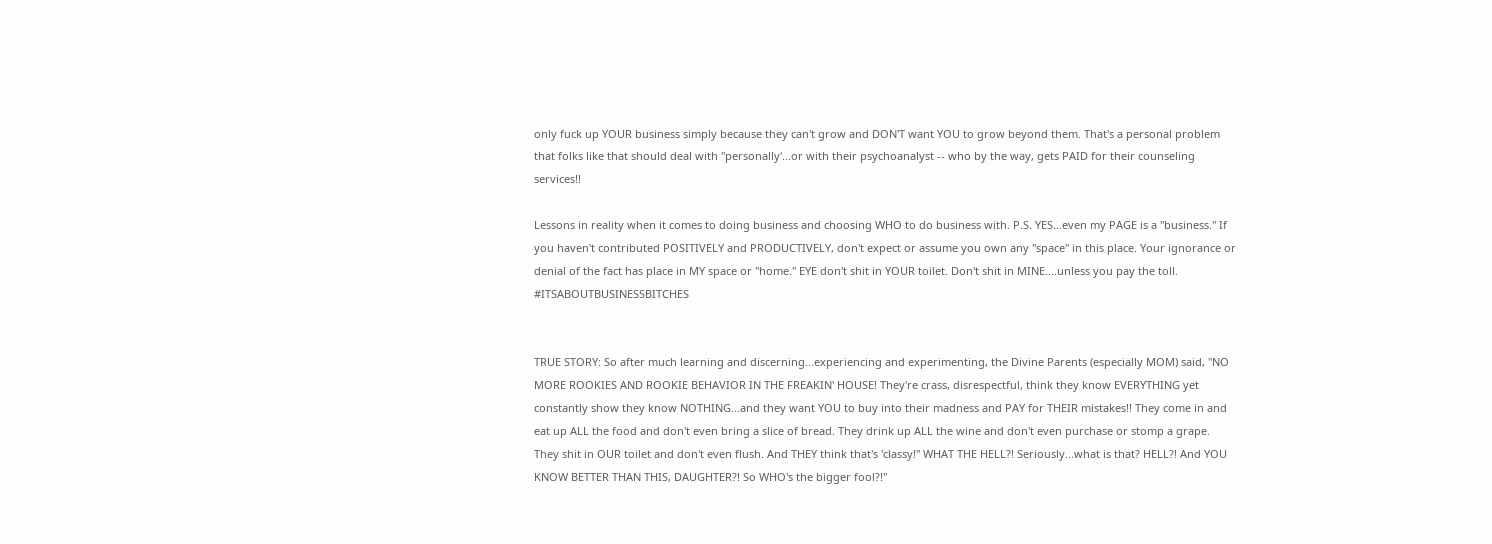only fuck up YOUR business simply because they can't grow and DON'T want YOU to grow beyond them. That's a personal problem that folks like that should deal with "personally'...or with their psychoanalyst -- who by the way, gets PAID for their counseling services!!

Lessons in reality when it comes to doing business and choosing WHO to do business with. P.S. YES...even my PAGE is a "business." If you haven't contributed POSITIVELY and PRODUCTIVELY, don't expect or assume you own any "space" in this place. Your ignorance or denial of the fact has place in MY space or "home." EYE don't shit in YOUR toilet. Don't shit in MINE....unless you pay the toll. #ITSABOUTBUSINESSBITCHES


TRUE STORY: So after much learning and discerning...experiencing and experimenting, the Divine Parents (especially MOM) said, "NO MORE ROOKIES AND ROOKIE BEHAVIOR IN THE FREAKIN' HOUSE! They're crass, disrespectful, think they know EVERYTHING yet constantly show they know NOTHING...and they want YOU to buy into their madness and PAY for THEIR mistakes!! They come in and eat up ALL the food and don't even bring a slice of bread. They drink up ALL the wine and don't even purchase or stomp a grape. They shit in OUR toilet and don't even flush. And THEY think that's 'classy!" WHAT THE HELL?! Seriously...what is that? HELL?! And YOU KNOW BETTER THAN THIS, DAUGHTER?! So WHO's the bigger fool?!"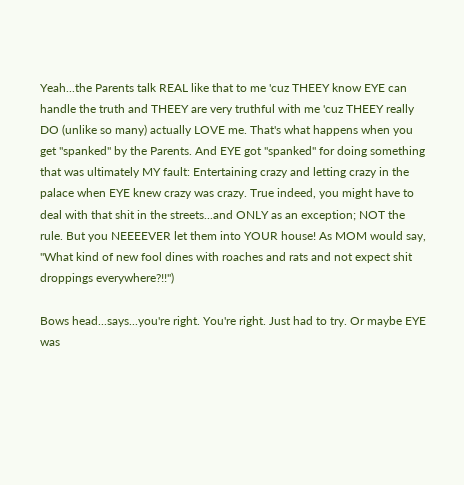Yeah...the Parents talk REAL like that to me 'cuz THEEY know EYE can handle the truth and THEEY are very truthful with me 'cuz THEEY really DO (unlike so many) actually LOVE me. That's what happens when you get "spanked" by the Parents. And EYE got "spanked" for doing something that was ultimately MY fault: Entertaining crazy and letting crazy in the palace when EYE knew crazy was crazy. True indeed, you might have to deal with that shit in the streets...and ONLY as an exception; NOT the rule. But you NEEEEVER let them into YOUR house! As MOM would say, "What kind of new fool dines with roaches and rats and not expect shit droppings everywhere?!!")

Bows head...says...you're right. You're right. Just had to try. Or maybe EYE was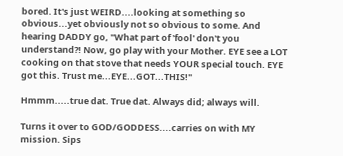bored. It's just WEIRD....looking at something so obvious...yet obviously not so obvious to some. And hearing DADDY go, "What part of 'fool' don't you understand?! Now, go play with your Mother. EYE see a LOT cooking on that stove that needs YOUR special touch. EYE got this. Trust me...EYE...GOT...THIS!"

Hmmm.....true dat. True dat. Always did; always will.

Turns it over to GOD/GODDESS....carries on with MY mission. Sips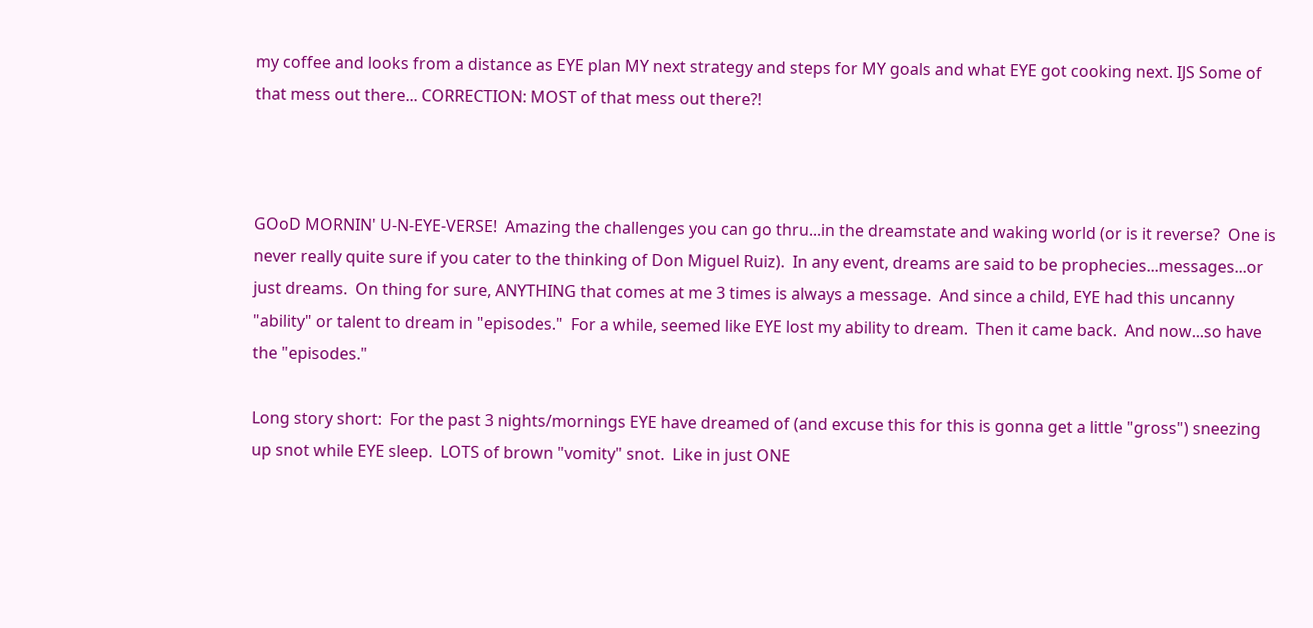my coffee and looks from a distance as EYE plan MY next strategy and steps for MY goals and what EYE got cooking next. IJS Some of that mess out there... CORRECTION: MOST of that mess out there?!



GOoD MORNIN' U-N-EYE-VERSE!  Amazing the challenges you can go thru...in the dreamstate and waking world (or is it reverse?  One is never really quite sure if you cater to the thinking of Don Miguel Ruiz).  In any event, dreams are said to be prophecies...messages...or just dreams.  On thing for sure, ANYTHING that comes at me 3 times is always a message.  And since a child, EYE had this uncanny "ability" or talent to dream in "episodes."  For a while, seemed like EYE lost my ability to dream.  Then it came back.  And now...so have the "episodes."

Long story short:  For the past 3 nights/mornings EYE have dreamed of (and excuse this for this is gonna get a little "gross") sneezing up snot while EYE sleep.  LOTS of brown "vomity" snot.  Like in just ONE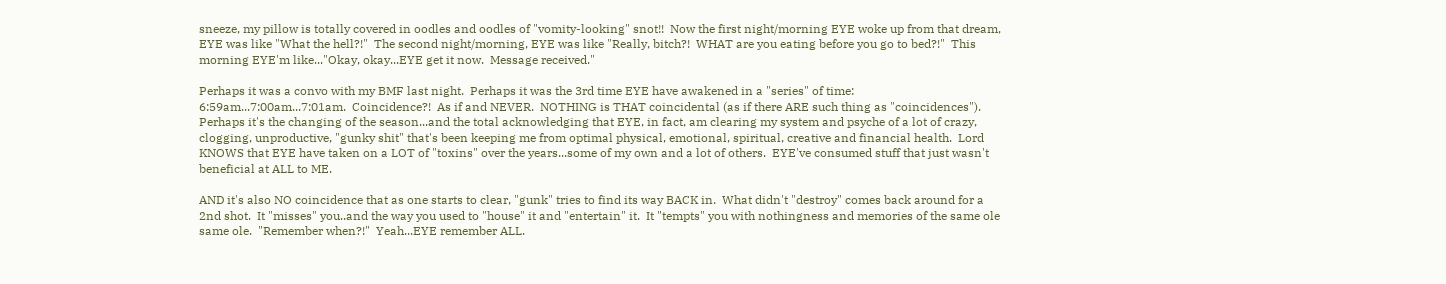sneeze, my pillow is totally covered in oodles and oodles of "vomity-looking" snot!!  Now the first night/morning EYE woke up from that dream, EYE was like "What the hell?!"  The second night/morning, EYE was like "Really, bitch?!  WHAT are you eating before you go to bed?!"  This morning EYE'm like..."Okay, okay...EYE get it now.  Message received."

Perhaps it was a convo with my BMF last night.  Perhaps it was the 3rd time EYE have awakened in a "series" of time:  6:59am...7:00am...7:01am.  Coincidence?!  As if and NEVER.  NOTHING is THAT coincidental (as if there ARE such thing as "coincidences").  Perhaps it's the changing of the season...and the total acknowledging that EYE, in fact, am clearing my system and psyche of a lot of crazy, clogging, unproductive, "gunky shit" that's been keeping me from optimal physical, emotional, spiritual, creative and financial health.  Lord KNOWS that EYE have taken on a LOT of "toxins" over the years...some of my own and a lot of others.  EYE've consumed stuff that just wasn't beneficial at ALL to ME.

AND it's also NO coincidence that as one starts to clear, "gunk" tries to find its way BACK in.  What didn't "destroy" comes back around for a 2nd shot.  It "misses" you..and the way you used to "house" it and "entertain" it.  It "tempts" you with nothingness and memories of the same ole same ole.  "Remember when?!"  Yeah...EYE remember ALL.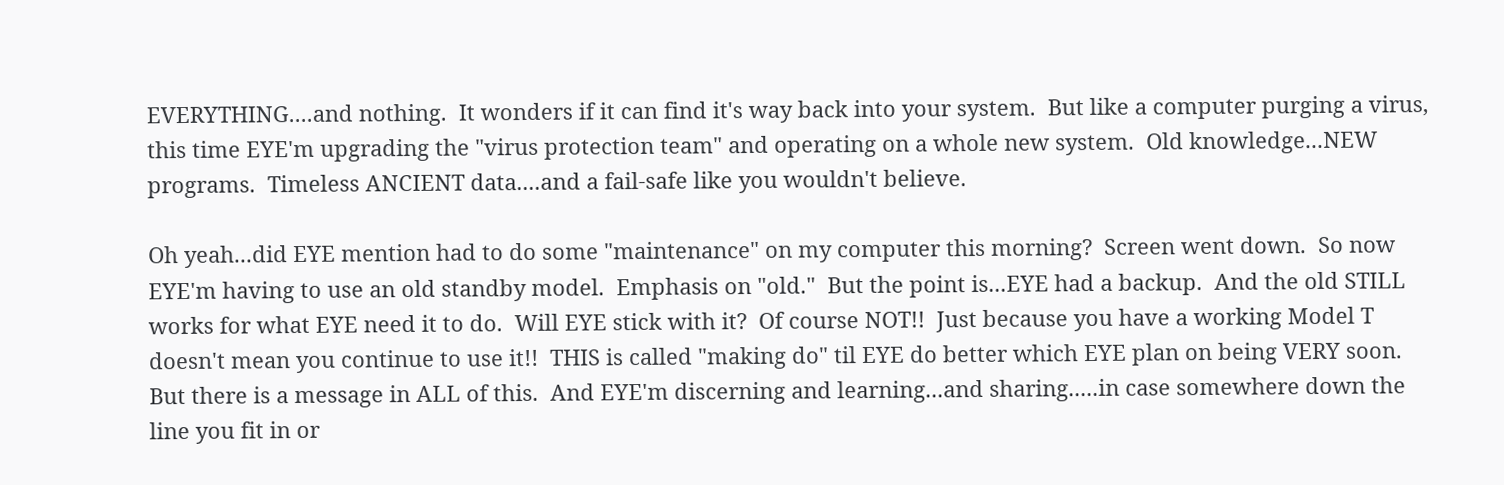EVERYTHING....and nothing.  It wonders if it can find it's way back into your system.  But like a computer purging a virus, this time EYE'm upgrading the "virus protection team" and operating on a whole new system.  Old knowledge...NEW programs.  Timeless ANCIENT data....and a fail-safe like you wouldn't believe.

Oh yeah...did EYE mention had to do some "maintenance" on my computer this morning?  Screen went down.  So now EYE'm having to use an old standby model.  Emphasis on "old."  But the point is...EYE had a backup.  And the old STILL works for what EYE need it to do.  Will EYE stick with it?  Of course NOT!!  Just because you have a working Model T doesn't mean you continue to use it!!  THIS is called "making do" til EYE do better which EYE plan on being VERY soon.  But there is a message in ALL of this.  And EYE'm discerning and learning...and sharing.....in case somewhere down the line you fit in or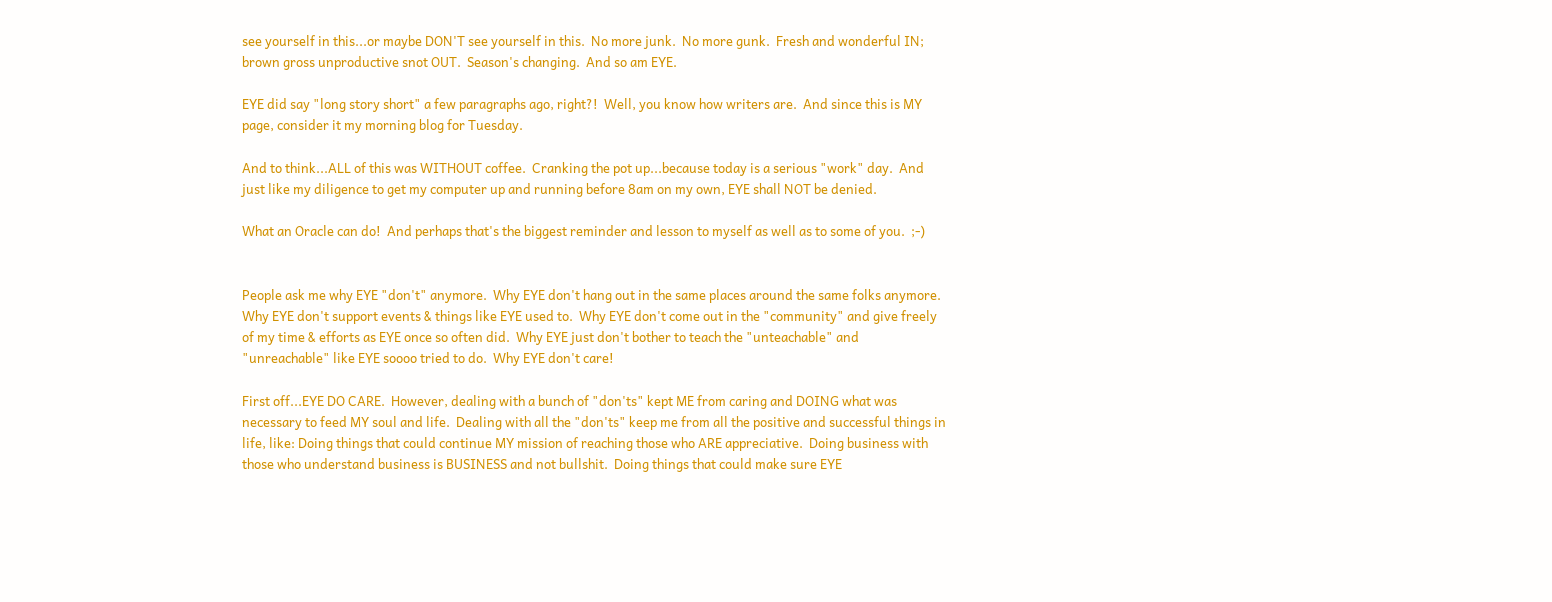see yourself in this...or maybe DON'T see yourself in this.  No more junk.  No more gunk.  Fresh and wonderful IN; brown gross unproductive snot OUT.  Season's changing.  And so am EYE.

EYE did say "long story short" a few paragraphs ago, right?!  Well, you know how writers are.  And since this is MY page, consider it my morning blog for Tuesday.

And to think...ALL of this was WITHOUT coffee.  Cranking the pot up...because today is a serious "work" day.  And just like my diligence to get my computer up and running before 8am on my own, EYE shall NOT be denied.

What an Oracle can do!  And perhaps that's the biggest reminder and lesson to myself as well as to some of you.  ;-)


People ask me why EYE "don't" anymore.  Why EYE don't hang out in the same places around the same folks anymore.  Why EYE don't support events & things like EYE used to.  Why EYE don't come out in the "community" and give freely of my time & efforts as EYE once so often did.  Why EYE just don't bother to teach the "unteachable" and "unreachable" like EYE soooo tried to do.  Why EYE don't care!

First off...EYE DO CARE.  However, dealing with a bunch of "don'ts" kept ME from caring and DOING what was necessary to feed MY soul and life.  Dealing with all the "don'ts" keep me from all the positive and successful things in life, like: Doing things that could continue MY mission of reaching those who ARE appreciative.  Doing business with those who understand business is BUSINESS and not bullshit.  Doing things that could make sure EYE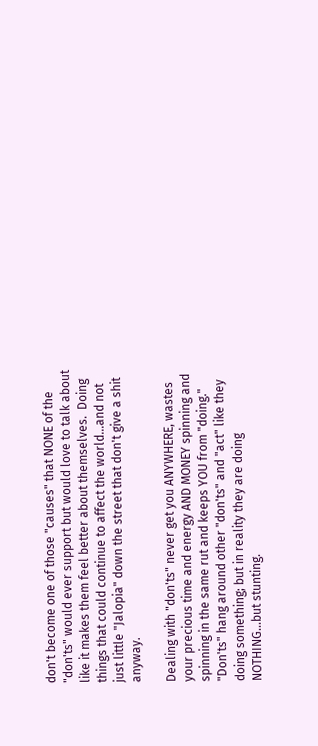don't become one of those "causes" that NONE of the "don'ts" would ever support but would love to talk about like it makes them feel better about themselves.  Doing things that could continue to affect the world...and not just little "Jalopia" down the street that don't give a shit anyway.

Dealing with "don'ts" never get you ANYWHERE, wastes your precious time and energy AND MONEY spinning and spinning in the same rut and keeps YOU from "doing."  "Don'ts" hang around other "don'ts" and "act" like they doing something; but in reality they are doing NOTHING...but stunting.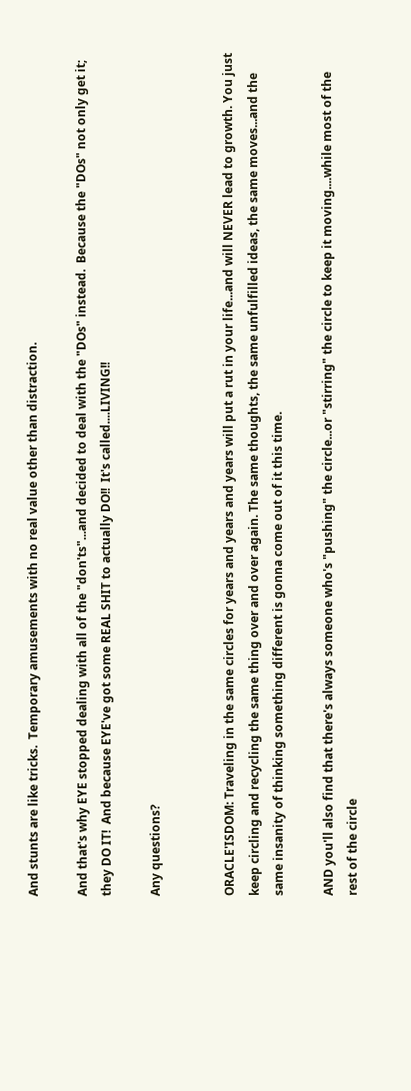And stunts are like tricks.  Temporary amusements with no real value other than distraction.

And that's why EYE stopped dealing with all of the "don'ts"...and decided to deal with the "DOs" instead.  Because the "DOs" not only get it; they DO IT!  And because EYE've got some REAL SHIT to actually DO!!  It's called....LIVING!!

Any questions?


ORACLE'ISDOM: Traveling in the same circles for years and years and years will put a rut in your life...and will NEVER lead to growth. You just keep circling and recycling the same thing over and over again. The same thoughts, the same unfulfilled ideas, the same moves...and the same insanity of thinking something different is gonna come out of it this time.

AND you'll also find that there's always someone who's "pushing" the circle...or "stirring" the circle to keep it moving....while most of the rest of the circle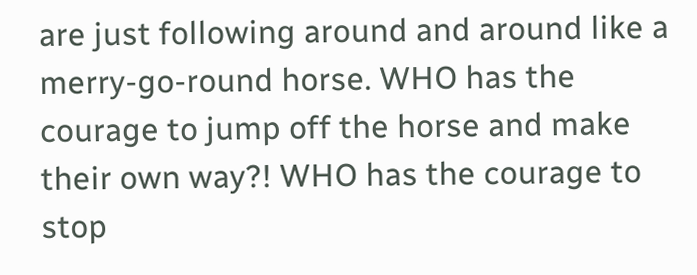are just following around and around like a merry-go-round horse. WHO has the courage to jump off the horse and make their own way?! WHO has the courage to stop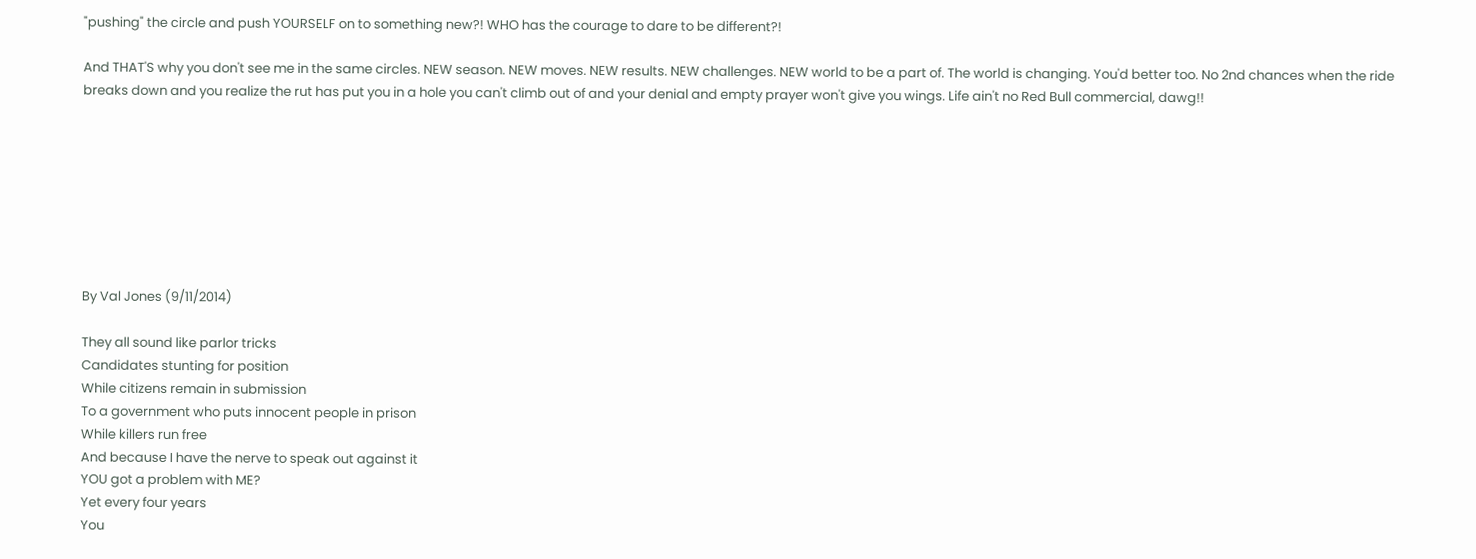"pushing" the circle and push YOURSELF on to something new?! WHO has the courage to dare to be different?!

And THAT'S why you don't see me in the same circles. NEW season. NEW moves. NEW results. NEW challenges. NEW world to be a part of. The world is changing. You'd better too. No 2nd chances when the ride breaks down and you realize the rut has put you in a hole you can't climb out of and your denial and empty prayer won't give you wings. Life ain't no Red Bull commercial, dawg!!








By Val Jones (9/11/2014)

They all sound like parlor tricks
Candidates stunting for position
While citizens remain in submission
To a government who puts innocent people in prison
While killers run free
And because I have the nerve to speak out against it
YOU got a problem with ME?
Yet every four years
You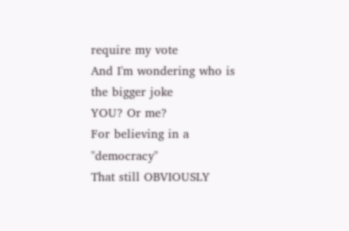require my vote
And I'm wondering who is the bigger joke
YOU? Or me?
For believing in a "democracy"
That still OBVIOUSLY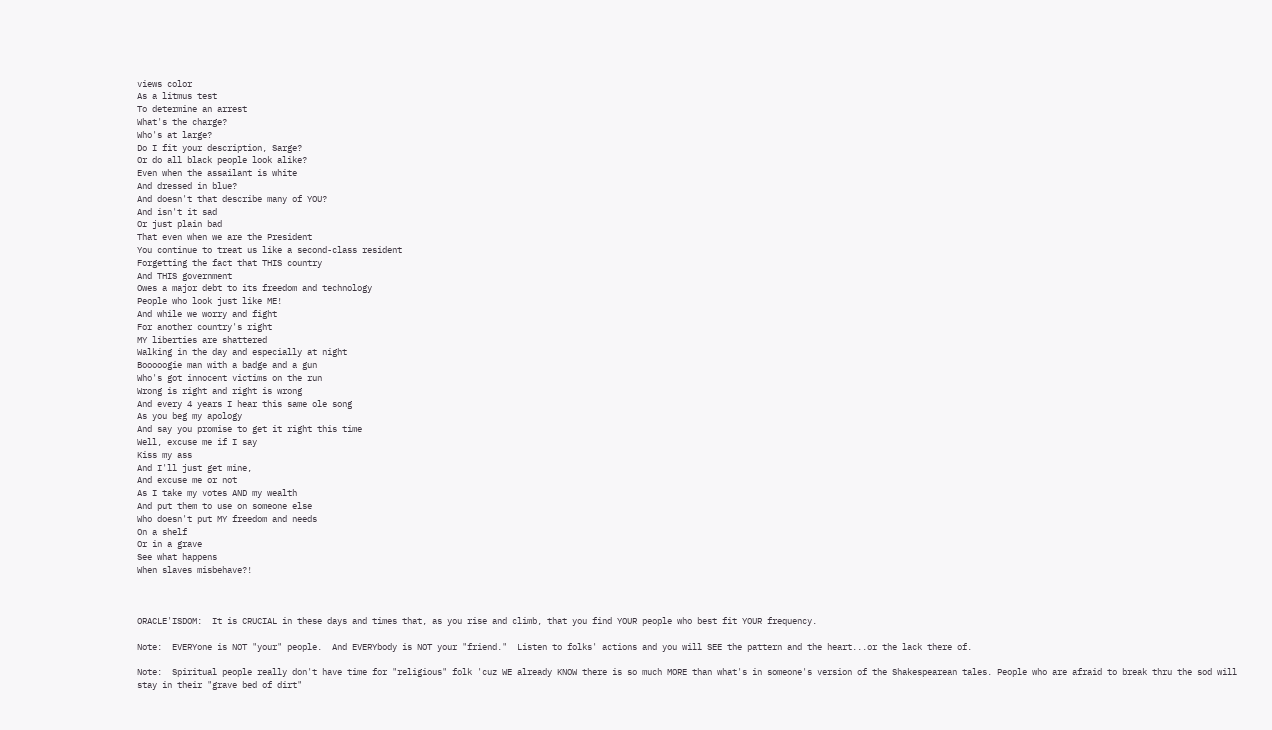views color
As a litmus test
To determine an arrest
What's the charge?
Who's at large?
Do I fit your description, Sarge?
Or do all black people look alike?
Even when the assailant is white
And dressed in blue?
And doesn't that describe many of YOU?
And isn't it sad
Or just plain bad
That even when we are the President
You continue to treat us like a second-class resident
Forgetting the fact that THIS country
And THIS government
Owes a major debt to its freedom and technology
People who look just like ME!
And while we worry and fight
For another country's right
MY liberties are shattered
Walking in the day and especially at night
Booooogie man with a badge and a gun
Who's got innocent victims on the run
Wrong is right and right is wrong
And every 4 years I hear this same ole song
As you beg my apology
And say you promise to get it right this time
Well, excuse me if I say
Kiss my ass
And I'll just get mine,
And excuse me or not
As I take my votes AND my wealth
And put them to use on someone else
Who doesn't put MY freedom and needs
On a shelf
Or in a grave
See what happens
When slaves misbehave?!



ORACLE'ISDOM:  It is CRUCIAL in these days and times that, as you rise and climb, that you find YOUR people who best fit YOUR frequency.

Note:  EVERYone is NOT "your" people.  And EVERYbody is NOT your "friend."  Listen to folks' actions and you will SEE the pattern and the heart...or the lack there of.

Note:  Spiritual people really don't have time for "religious" folk 'cuz WE already KNOW there is so much MORE than what's in someone's version of the Shakespearean tales. People who are afraid to break thru the sod will stay in their "grave bed of dirt"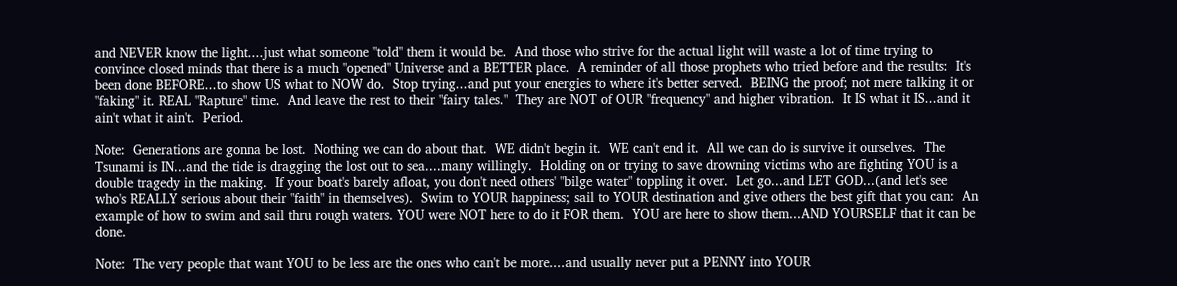and NEVER know the light....just what someone "told" them it would be.  And those who strive for the actual light will waste a lot of time trying to convince closed minds that there is a much "opened" Universe and a BETTER place.  A reminder of all those prophets who tried before and the results:  It's been done BEFORE...to show US what to NOW do.  Stop trying...and put your energies to where it's better served.  BEING the proof; not mere talking it or "faking" it. REAL "Rapture" time.  And leave the rest to their "fairy tales."  They are NOT of OUR "frequency" and higher vibration.  It IS what it IS...and it ain't what it ain't.  Period.

Note:  Generations are gonna be lost.  Nothing we can do about that.  WE didn't begin it.  WE can't end it.  All we can do is survive it ourselves.  The Tsunami is IN...and the tide is dragging the lost out to sea....many willingly.  Holding on or trying to save drowning victims who are fighting YOU is a double tragedy in the making.  If your boat's barely afloat, you don't need others' "bilge water" toppling it over.  Let go...and LET GOD...(and let's see who's REALLY serious about their "faith" in themselves).  Swim to YOUR happiness; sail to YOUR destination and give others the best gift that you can:  An example of how to swim and sail thru rough waters. YOU were NOT here to do it FOR them.  YOU are here to show them...AND YOURSELF that it can be done.

Note:  The very people that want YOU to be less are the ones who can't be more....and usually never put a PENNY into YOUR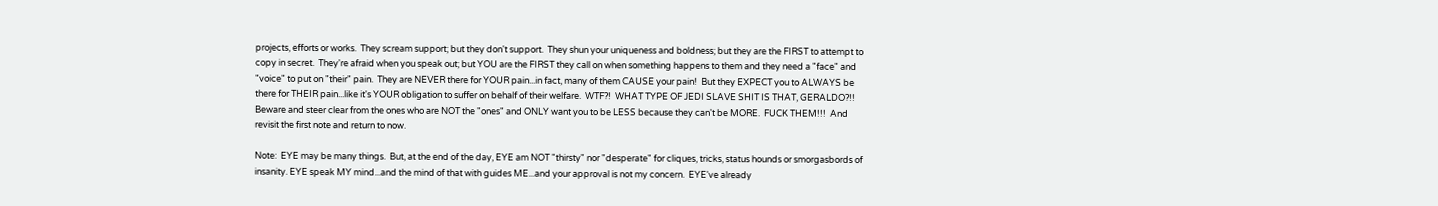projects, efforts or works.  They scream support; but they don't support.  They shun your uniqueness and boldness; but they are the FIRST to attempt to copy in secret.  They're afraid when you speak out; but YOU are the FIRST they call on when something happens to them and they need a "face" and "voice" to put on "their" pain.  They are NEVER there for YOUR pain...in fact, many of them CAUSE your pain!  But they EXPECT you to ALWAYS be there for THEIR pain...like it's YOUR obligation to suffer on behalf of their welfare.  WTF?!  WHAT TYPE OF JEDI SLAVE SHIT IS THAT, GERALDO?!!  Beware and steer clear from the ones who are NOT the "ones" and ONLY want you to be LESS because they can't be MORE.  FUCK THEM!!!  And revisit the first note and return to now.

Note:  EYE may be many things.  But, at the end of the day, EYE am NOT "thirsty" nor "desperate" for cliques, tricks, status hounds or smorgasbords of insanity. EYE speak MY mind...and the mind of that with guides ME...and your approval is not my concern.  EYE've already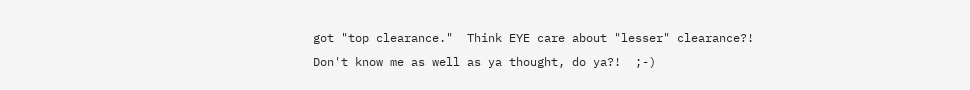got "top clearance."  Think EYE care about "lesser" clearance?!  Don't know me as well as ya thought, do ya?!  ;-)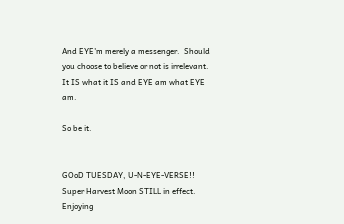And EYE'm merely a messenger.  Should you choose to believe or not is irrelevant.  It IS what it IS and EYE am what EYE am.

So be it.


GOoD TUESDAY, U-N-EYE-VERSE!! Super Harvest Moon STILL in effect. Enjoying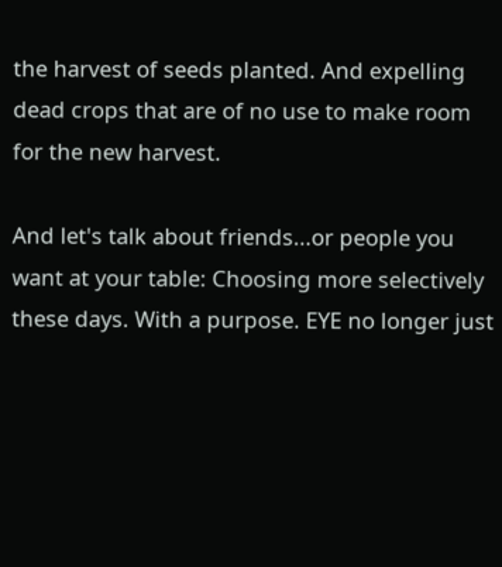the harvest of seeds planted. And expelling dead crops that are of no use to make room for the new harvest.

And let's talk about friends...or people you want at your table: Choosing more selectively these days. With a purpose. EYE no longer just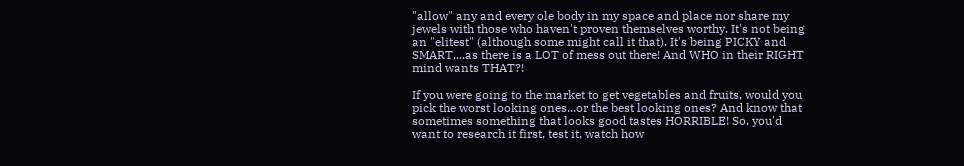"allow" any and every ole body in my space and place nor share my jewels with those who haven't proven themselves worthy. It's not being an "elitest" (although some might call it that). It's being PICKY and SMART....as there is a LOT of mess out there! And WHO in their RIGHT mind wants THAT?!

If you were going to the market to get vegetables and fruits, would you pick the worst looking ones...or the best looking ones? And know that sometimes something that looks good tastes HORRIBLE! So, you'd want to research it first, test it, watch how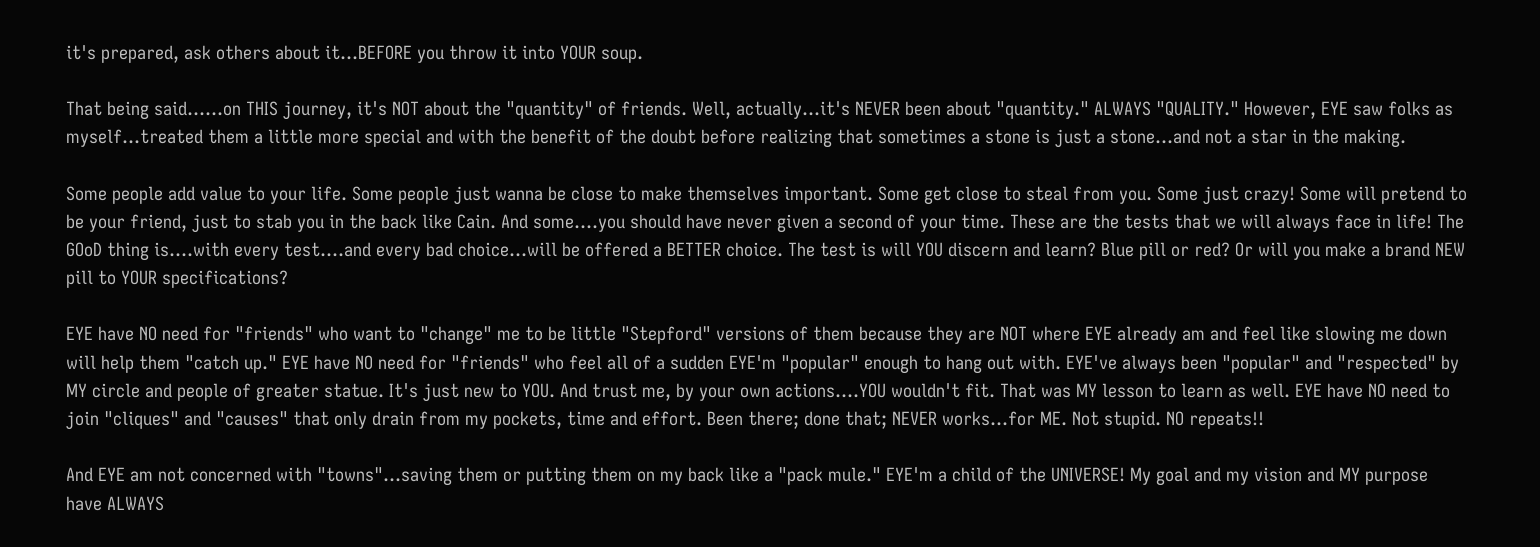it's prepared, ask others about it...BEFORE you throw it into YOUR soup.

That being said......on THIS journey, it's NOT about the "quantity" of friends. Well, actually...it's NEVER been about "quantity." ALWAYS "QUALITY." However, EYE saw folks as myself...treated them a little more special and with the benefit of the doubt before realizing that sometimes a stone is just a stone...and not a star in the making.

Some people add value to your life. Some people just wanna be close to make themselves important. Some get close to steal from you. Some just crazy! Some will pretend to be your friend, just to stab you in the back like Cain. And some....you should have never given a second of your time. These are the tests that we will always face in life! The GOoD thing is....with every test....and every bad choice...will be offered a BETTER choice. The test is will YOU discern and learn? Blue pill or red? Or will you make a brand NEW pill to YOUR specifications?

EYE have NO need for "friends" who want to "change" me to be little "Stepford" versions of them because they are NOT where EYE already am and feel like slowing me down will help them "catch up." EYE have NO need for "friends" who feel all of a sudden EYE'm "popular" enough to hang out with. EYE've always been "popular" and "respected" by MY circle and people of greater statue. It's just new to YOU. And trust me, by your own actions....YOU wouldn't fit. That was MY lesson to learn as well. EYE have NO need to join "cliques" and "causes" that only drain from my pockets, time and effort. Been there; done that; NEVER works...for ME. Not stupid. NO repeats!!

And EYE am not concerned with "towns"...saving them or putting them on my back like a "pack mule." EYE'm a child of the UNIVERSE! My goal and my vision and MY purpose have ALWAYS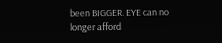been BIGGER. EYE can no longer afford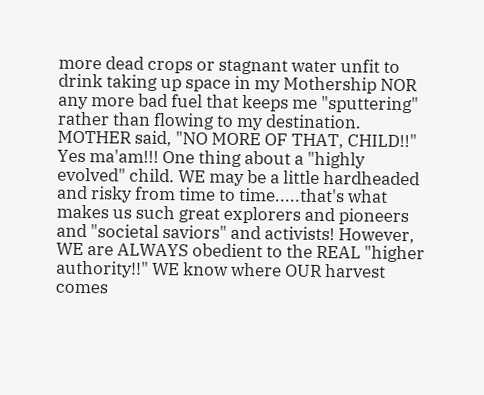more dead crops or stagnant water unfit to drink taking up space in my Mothership NOR any more bad fuel that keeps me "sputtering" rather than flowing to my destination. MOTHER said, "NO MORE OF THAT, CHILD!!" Yes ma'am!!! One thing about a "highly evolved" child. WE may be a little hardheaded and risky from time to time.....that's what makes us such great explorers and pioneers and "societal saviors" and activists! However, WE are ALWAYS obedient to the REAL "higher authority!!" WE know where OUR harvest comes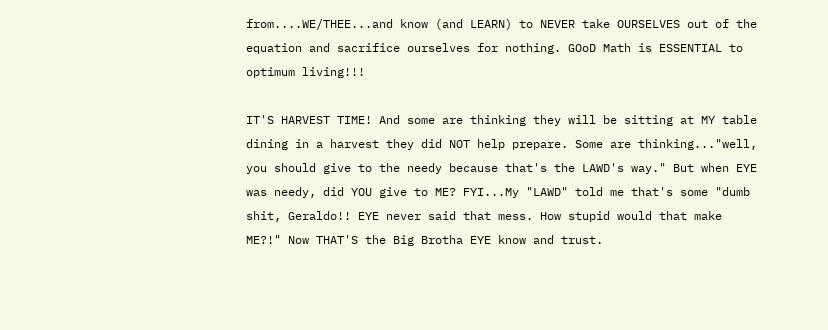from....WE/THEE...and know (and LEARN) to NEVER take OURSELVES out of the equation and sacrifice ourselves for nothing. GOoD Math is ESSENTIAL to optimum living!!!

IT'S HARVEST TIME! And some are thinking they will be sitting at MY table dining in a harvest they did NOT help prepare. Some are thinking..."well, you should give to the needy because that's the LAWD's way." But when EYE was needy, did YOU give to ME? FYI...My "LAWD" told me that's some "dumb shit, Geraldo!! EYE never said that mess. How stupid would that make ME?!" Now THAT'S the Big Brotha EYE know and trust.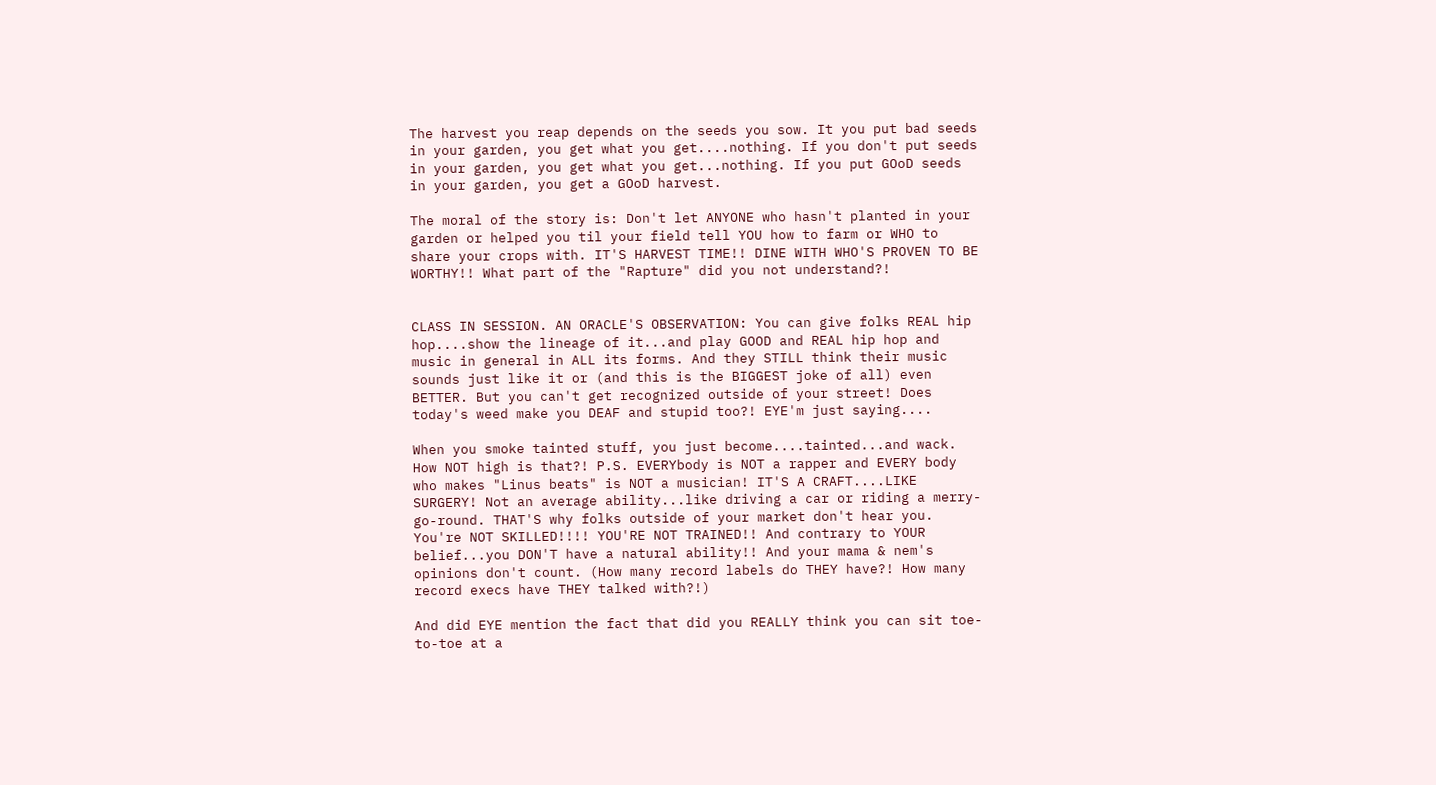The harvest you reap depends on the seeds you sow. It you put bad seeds in your garden, you get what you get....nothing. If you don't put seeds in your garden, you get what you get...nothing. If you put GOoD seeds in your garden, you get a GOoD harvest.

The moral of the story is: Don't let ANYONE who hasn't planted in your garden or helped you til your field tell YOU how to farm or WHO to share your crops with. IT'S HARVEST TIME!! DINE WITH WHO'S PROVEN TO BE WORTHY!! What part of the "Rapture" did you not understand?!


CLASS IN SESSION. AN ORACLE'S OBSERVATION: You can give folks REAL hip hop....show the lineage of it...and play GOOD and REAL hip hop and music in general in ALL its forms. And they STILL think their music sounds just like it or (and this is the BIGGEST joke of all) even BETTER. But you can't get recognized outside of your street! Does today's weed make you DEAF and stupid too?! EYE'm just saying....

When you smoke tainted stuff, you just become....tainted...and wack. How NOT high is that?! P.S. EVERYbody is NOT a rapper and EVERY body who makes "Linus beats" is NOT a musician! IT'S A CRAFT....LIKE SURGERY! Not an average ability...like driving a car or riding a merry-go-round. THAT'S why folks outside of your market don't hear you. You're NOT SKILLED!!!! YOU'RE NOT TRAINED!! And contrary to YOUR belief...you DON'T have a natural ability!! And your mama & nem's opinions don't count. (How many record labels do THEY have?! How many record execs have THEY talked with?!)

And did EYE mention the fact that did you REALLY think you can sit toe-to-toe at a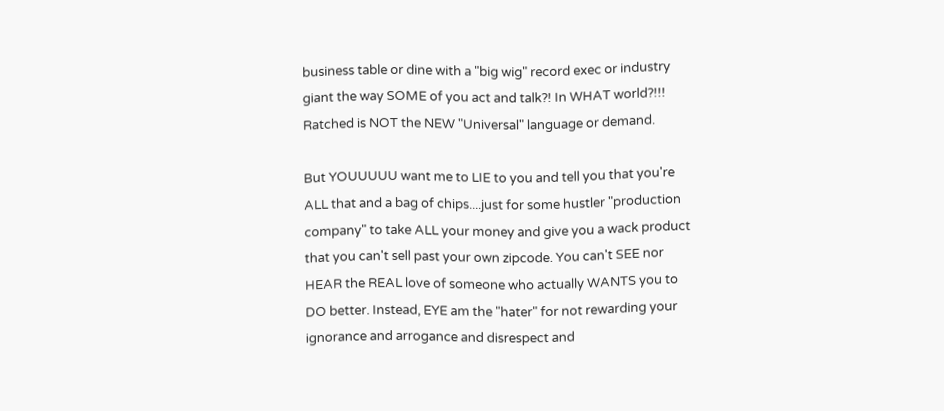business table or dine with a "big wig" record exec or industry giant the way SOME of you act and talk?! In WHAT world?!!! Ratched is NOT the NEW "Universal" language or demand.

But YOUUUUU want me to LIE to you and tell you that you're ALL that and a bag of chips....just for some hustler "production company" to take ALL your money and give you a wack product that you can't sell past your own zipcode. You can't SEE nor HEAR the REAL love of someone who actually WANTS you to DO better. Instead, EYE am the "hater" for not rewarding your ignorance and arrogance and disrespect and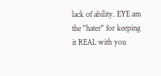lack of ability. EYE am the "hater" for keeping it REAL with you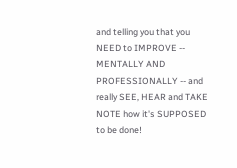and telling you that you NEED to IMPROVE -- MENTALLY AND PROFESSIONALLY -- and really SEE, HEAR and TAKE NOTE how it's SUPPOSED to be done!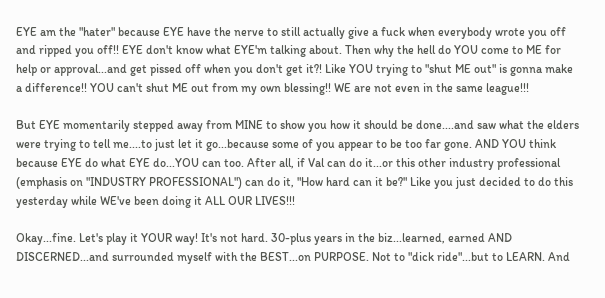EYE am the "hater" because EYE have the nerve to still actually give a fuck when everybody wrote you off and ripped you off!! EYE don't know what EYE'm talking about. Then why the hell do YOU come to ME for help or approval...and get pissed off when you don't get it?! Like YOU trying to "shut ME out" is gonna make a difference!! YOU can't shut ME out from my own blessing!! WE are not even in the same league!!!

But EYE momentarily stepped away from MINE to show you how it should be done....and saw what the elders were trying to tell me....to just let it go...because some of you appear to be too far gone. AND YOU think because EYE do what EYE do...YOU can too. After all, if Val can do it...or this other industry professional (emphasis on "INDUSTRY PROFESSIONAL") can do it, "How hard can it be?" Like you just decided to do this yesterday while WE've been doing it ALL OUR LIVES!!!

Okay...fine. Let's play it YOUR way! It's not hard. 30-plus years in the biz...learned, earned AND DISCERNED...and surrounded myself with the BEST...on PURPOSE. Not to "dick ride"...but to LEARN. And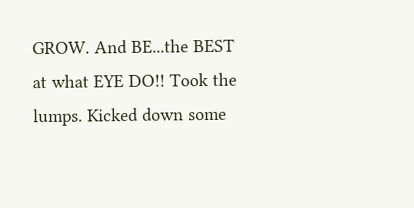GROW. And BE...the BEST at what EYE DO!! Took the lumps. Kicked down some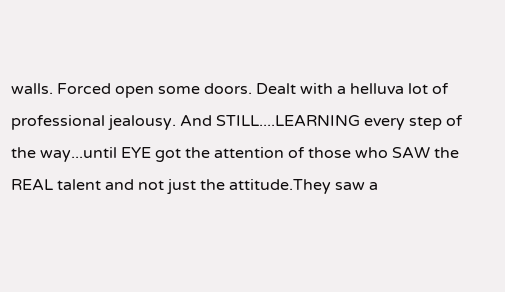walls. Forced open some doors. Dealt with a helluva lot of professional jealousy. And STILL....LEARNING every step of the way...until EYE got the attention of those who SAW the REAL talent and not just the attitude.They saw a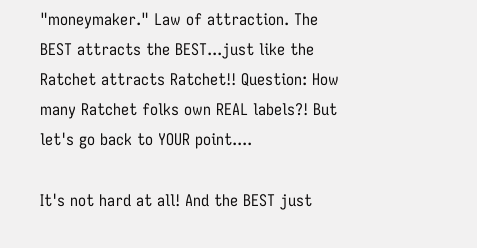"moneymaker." Law of attraction. The BEST attracts the BEST...just like the Ratchet attracts Ratchet!! Question: How many Ratchet folks own REAL labels?! But let's go back to YOUR point....

It's not hard at all! And the BEST just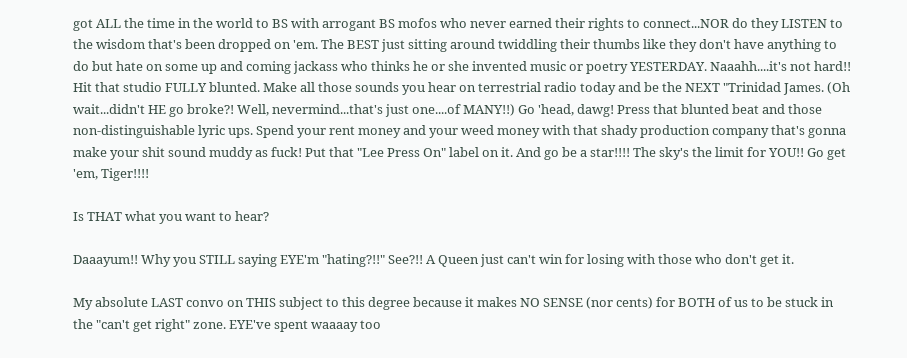got ALL the time in the world to BS with arrogant BS mofos who never earned their rights to connect...NOR do they LISTEN to the wisdom that's been dropped on 'em. The BEST just sitting around twiddling their thumbs like they don't have anything to do but hate on some up and coming jackass who thinks he or she invented music or poetry YESTERDAY. Naaahh....it's not hard!! Hit that studio FULLY blunted. Make all those sounds you hear on terrestrial radio today and be the NEXT "Trinidad James. (Oh wait...didn't HE go broke?! Well, nevermind...that's just one....of MANY!!) Go 'head, dawg! Press that blunted beat and those non-distinguishable lyric ups. Spend your rent money and your weed money with that shady production company that's gonna make your shit sound muddy as fuck! Put that "Lee Press On" label on it. And go be a star!!!! The sky's the limit for YOU!! Go get 'em, Tiger!!!!

Is THAT what you want to hear?

Daaayum!! Why you STILL saying EYE'm "hating?!!" See?!! A Queen just can't win for losing with those who don't get it.

My absolute LAST convo on THIS subject to this degree because it makes NO SENSE (nor cents) for BOTH of us to be stuck in the "can't get right" zone. EYE've spent waaaay too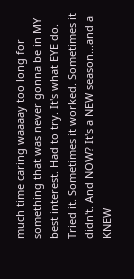much time caring waaaay too long for something that was never gonna be in MY best interest. Had to try. It's what EYE do. Tried it. Sometimes it worked. Sometimes it didn't. And NOW? It's a NEW season...and a KNEW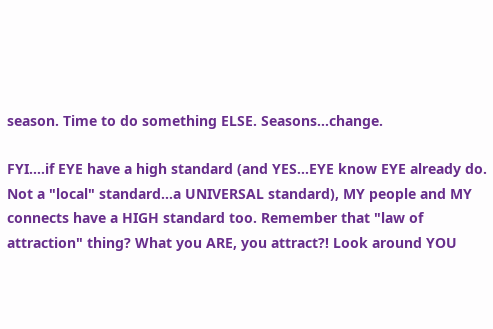season. Time to do something ELSE. Seasons...change.

FYI....if EYE have a high standard (and YES...EYE know EYE already do. Not a "local" standard...a UNIVERSAL standard), MY people and MY connects have a HIGH standard too. Remember that "law of attraction" thing? What you ARE, you attract?! Look around YOU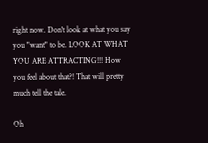right now. Don't look at what you say you "want" to be. LOOK AT WHAT YOU ARE ATTRACTING!!! How you feel about that?! That will pretty much tell the tale.

Oh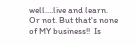well....live and learn. Or not. But that's none of MY business!!  Is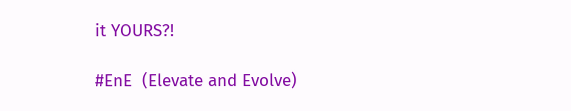it YOURS?!

#EnE  (Elevate and Evolve)